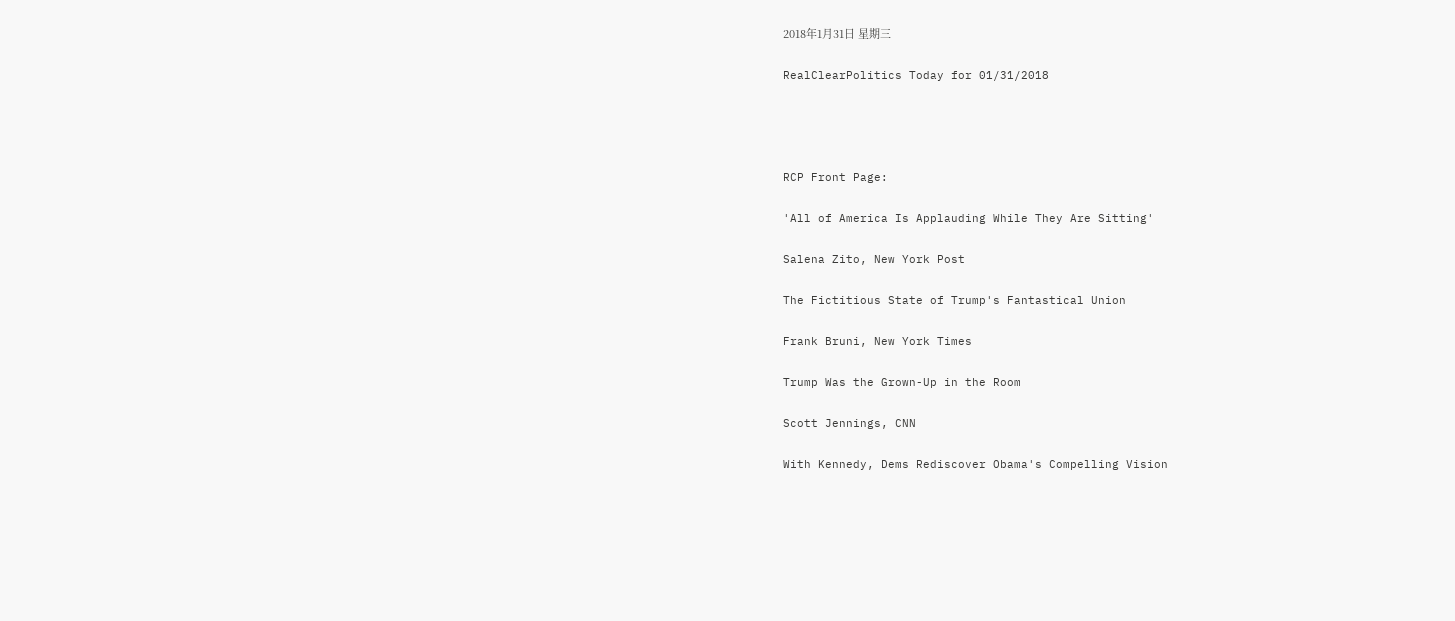2018年1月31日 星期三

RealClearPolitics Today for 01/31/2018




RCP Front Page:

'All of America Is Applauding While They Are Sitting'

Salena Zito, New York Post

The Fictitious State of Trump's Fantastical Union

Frank Bruni, New York Times

Trump Was the Grown-Up in the Room

Scott Jennings, CNN

With Kennedy, Dems Rediscover Obama's Compelling Vision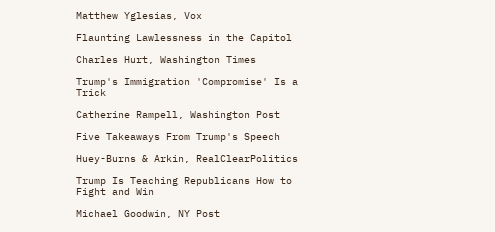Matthew Yglesias, Vox

Flaunting Lawlessness in the Capitol

Charles Hurt, Washington Times

Trump's Immigration 'Compromise' Is a Trick

Catherine Rampell, Washington Post

Five Takeaways From Trump's Speech

Huey-Burns & Arkin, RealClearPolitics

Trump Is Teaching Republicans How to Fight and Win

Michael Goodwin, NY Post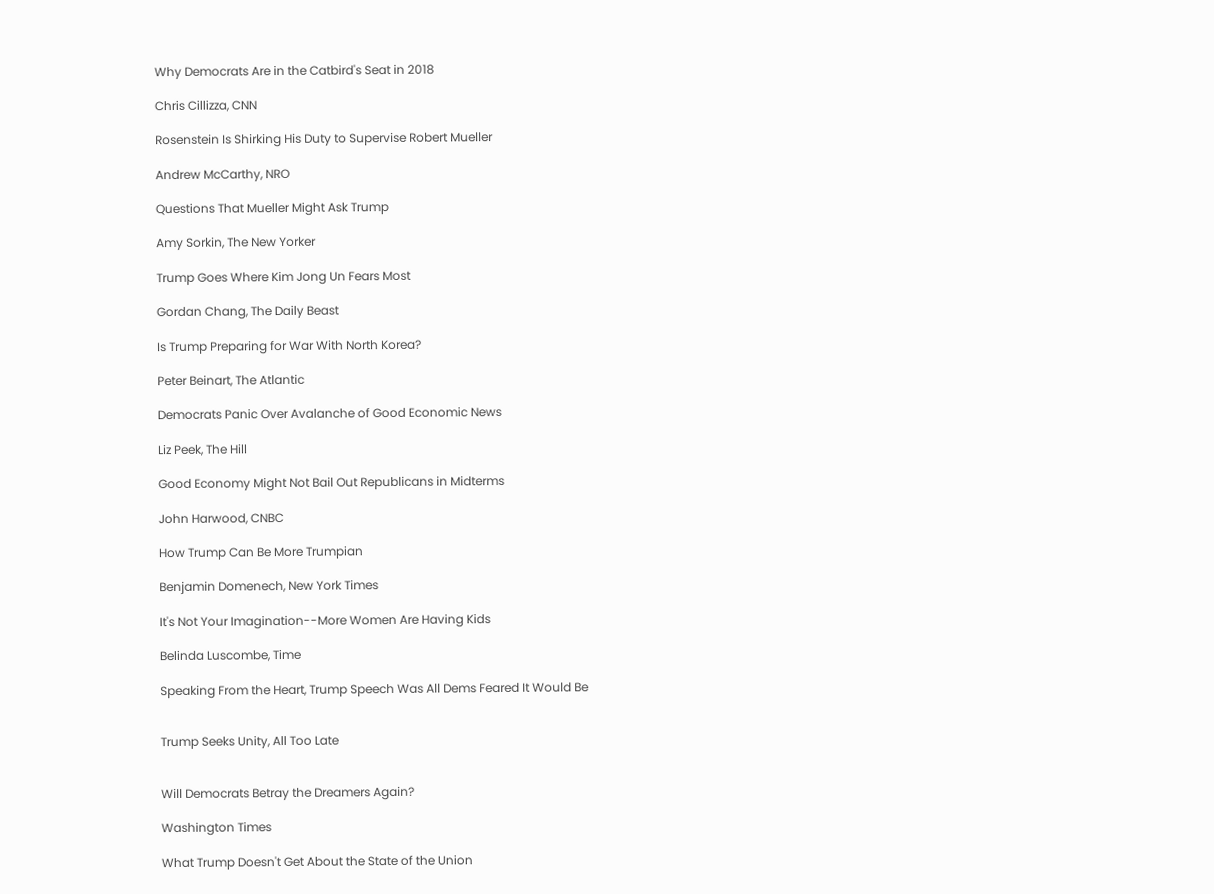Why Democrats Are in the Catbird's Seat in 2018

Chris Cillizza, CNN

Rosenstein Is Shirking His Duty to Supervise Robert Mueller

Andrew McCarthy, NRO

Questions That Mueller Might Ask Trump

Amy Sorkin, The New Yorker

Trump Goes Where Kim Jong Un Fears Most

Gordan Chang, The Daily Beast

Is Trump Preparing for War With North Korea?

Peter Beinart, The Atlantic

Democrats Panic Over Avalanche of Good Economic News

Liz Peek, The Hill

Good Economy Might Not Bail Out Republicans in Midterms

John Harwood, CNBC

How Trump Can Be More Trumpian

Benjamin Domenech, New York Times

It's Not Your Imagination--More Women Are Having Kids

Belinda Luscombe, Time

Speaking From the Heart, Trump Speech Was All Dems Feared It Would Be


Trump Seeks Unity, All Too Late


Will Democrats Betray the Dreamers Again?

Washington Times

What Trump Doesn't Get About the State of the Union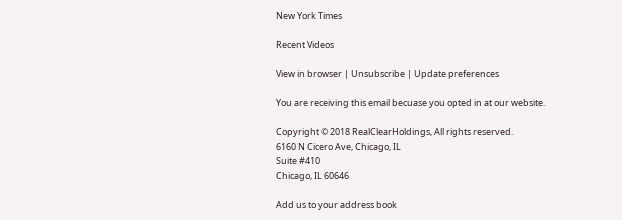New York Times

Recent Videos

View in browser | Unsubscribe | Update preferences

You are receiving this email becuase you opted in at our website.

Copyright © 2018 RealClearHoldings, All rights reserved.
6160 N Cicero Ave, Chicago, IL
Suite #410
Chicago, IL 60646

Add us to your address book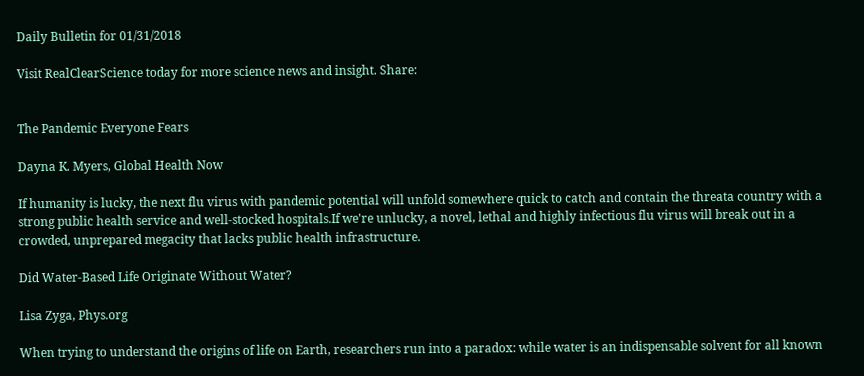Daily Bulletin for 01/31/2018

Visit RealClearScience today for more science news and insight. Share:


The Pandemic Everyone Fears

Dayna K. Myers, Global Health Now

If humanity is lucky, the next flu virus with pandemic potential will unfold somewhere quick to catch and contain the threata country with a strong public health service and well-stocked hospitals.If we're unlucky, a novel, lethal and highly infectious flu virus will break out in a crowded, unprepared megacity that lacks public health infrastructure.

Did Water-Based Life Originate Without Water?

Lisa Zyga, Phys.org

When trying to understand the origins of life on Earth, researchers run into a paradox: while water is an indispensable solvent for all known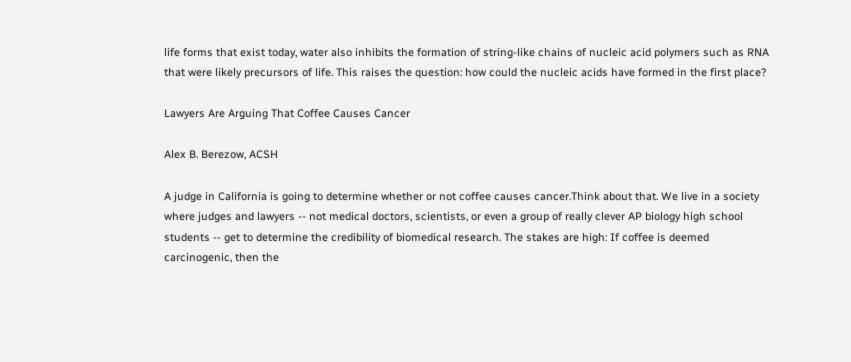life forms that exist today, water also inhibits the formation of string-like chains of nucleic acid polymers such as RNA that were likely precursors of life. This raises the question: how could the nucleic acids have formed in the first place?

Lawyers Are Arguing That Coffee Causes Cancer

Alex B. Berezow, ACSH

A judge in California is going to determine whether or not coffee causes cancer.Think about that. We live in a society where judges and lawyers -- not medical doctors, scientists, or even a group of really clever AP biology high school students -- get to determine the credibility of biomedical research. The stakes are high: If coffee is deemed carcinogenic, then the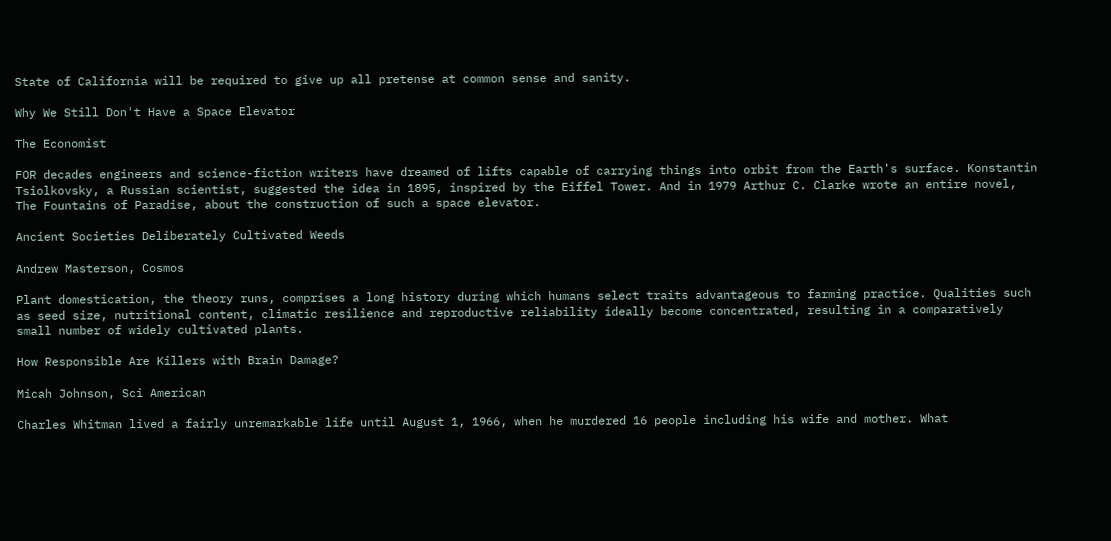State of California will be required to give up all pretense at common sense and sanity.

Why We Still Don't Have a Space Elevator

The Economist

FOR decades engineers and science-fiction writers have dreamed of lifts capable of carrying things into orbit from the Earth's surface. Konstantin Tsiolkovsky, a Russian scientist, suggested the idea in 1895, inspired by the Eiffel Tower. And in 1979 Arthur C. Clarke wrote an entire novel, The Fountains of Paradise, about the construction of such a space elevator.

Ancient Societies Deliberately Cultivated Weeds

Andrew Masterson, Cosmos

Plant domestication, the theory runs, comprises a long history during which humans select traits advantageous to farming practice. Qualities such as seed size, nutritional content, climatic resilience and reproductive reliability ideally become concentrated, resulting in a comparatively small number of widely cultivated plants.

How Responsible Are Killers with Brain Damage?

Micah Johnson, Sci American

Charles Whitman lived a fairly unremarkable life until August 1, 1966, when he murdered 16 people including his wife and mother. What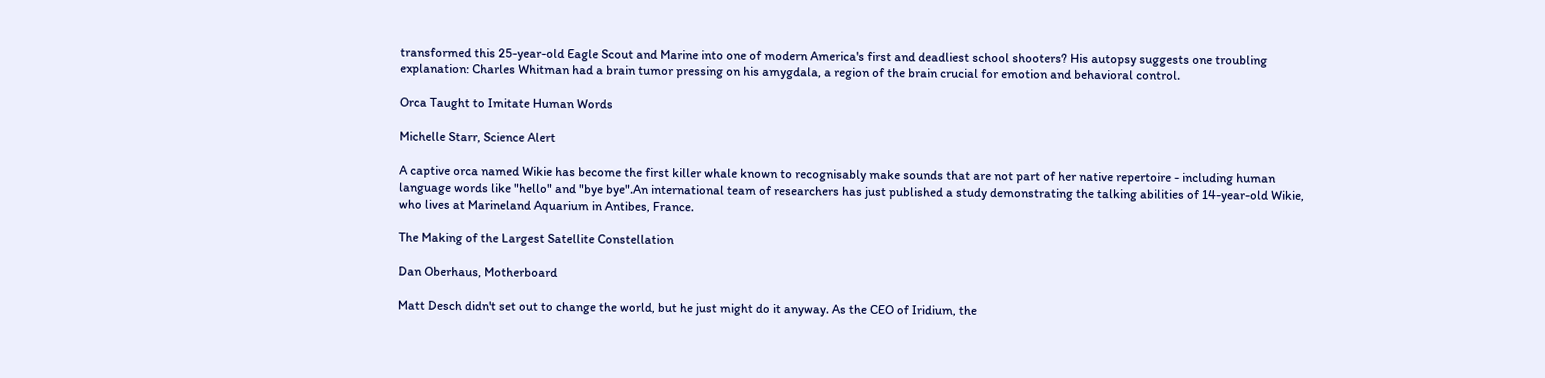transformed this 25-year-old Eagle Scout and Marine into one of modern America's first and deadliest school shooters? His autopsy suggests one troubling explanation: Charles Whitman had a brain tumor pressing on his amygdala, a region of the brain crucial for emotion and behavioral control.

Orca Taught to Imitate Human Words

Michelle Starr, Science Alert

A captive orca named Wikie has become the first killer whale known to recognisably make sounds that are not part of her native repertoire - including human language words like "hello" and "bye bye".An international team of researchers has just published a study demonstrating the talking abilities of 14-year-old Wikie, who lives at Marineland Aquarium in Antibes, France.

The Making of the Largest Satellite Constellation

Dan Oberhaus, Motherboard

Matt Desch didn't set out to change the world, but he just might do it anyway. As the CEO of Iridium, the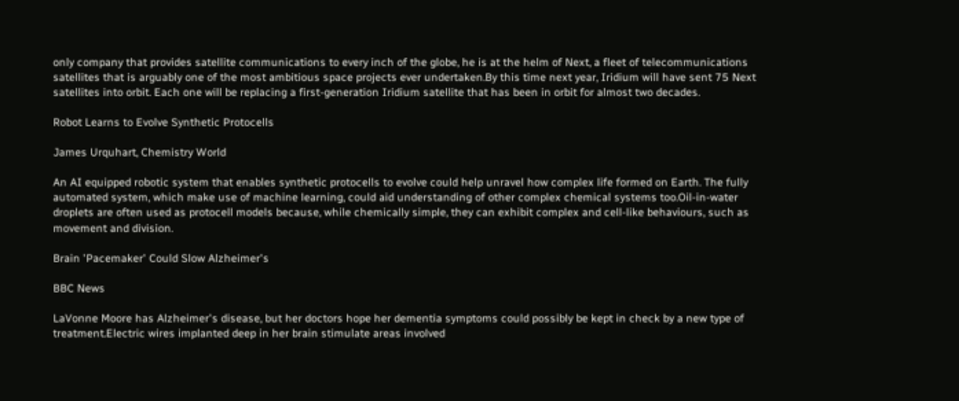only company that provides satellite communications to every inch of the globe, he is at the helm of Next, a fleet of telecommunications satellites that is arguably one of the most ambitious space projects ever undertaken.By this time next year, Iridium will have sent 75 Next satellites into orbit. Each one will be replacing a first-generation Iridium satellite that has been in orbit for almost two decades.

Robot Learns to Evolve Synthetic Protocells

James Urquhart, Chemistry World

An AI equipped robotic system that enables synthetic protocells to evolve could help unravel how complex life formed on Earth. The fully automated system, which make use of machine learning, could aid understanding of other complex chemical systems too.Oil-in-water droplets are often used as protocell models because, while chemically simple, they can exhibit complex and cell-like behaviours, such as movement and division.

Brain 'Pacemaker' Could Slow Alzheimer's

BBC News

LaVonne Moore has Alzheimer's disease, but her doctors hope her dementia symptoms could possibly be kept in check by a new type of treatment.Electric wires implanted deep in her brain stimulate areas involved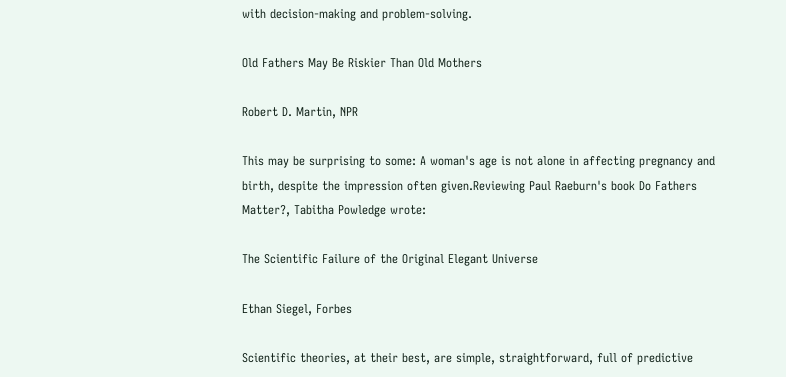with decision-making and problem-solving.

Old Fathers May Be Riskier Than Old Mothers

Robert D. Martin, NPR

This may be surprising to some: A woman's age is not alone in affecting pregnancy and birth, despite the impression often given.Reviewing Paul Raeburn's book Do Fathers Matter?, Tabitha Powledge wrote:

The Scientific Failure of the Original Elegant Universe

Ethan Siegel, Forbes

Scientific theories, at their best, are simple, straightforward, full of predictive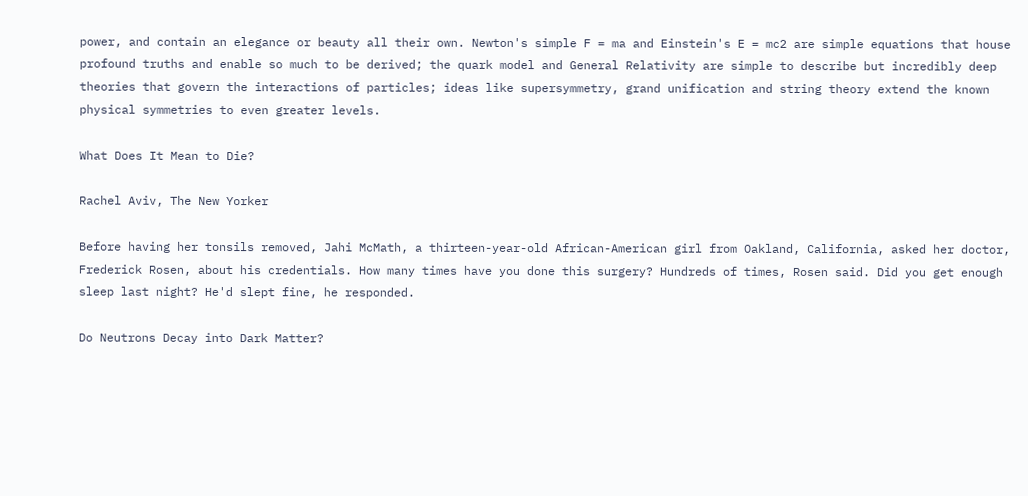power, and contain an elegance or beauty all their own. Newton's simple F = ma and Einstein's E = mc2 are simple equations that house profound truths and enable so much to be derived; the quark model and General Relativity are simple to describe but incredibly deep theories that govern the interactions of particles; ideas like supersymmetry, grand unification and string theory extend the known physical symmetries to even greater levels.

What Does It Mean to Die?

Rachel Aviv, The New Yorker

Before having her tonsils removed, Jahi McMath, a thirteen-year-old African-American girl from Oakland, California, asked her doctor, Frederick Rosen, about his credentials. How many times have you done this surgery? Hundreds of times, Rosen said. Did you get enough sleep last night? He'd slept fine, he responded.

Do Neutrons Decay into Dark Matter?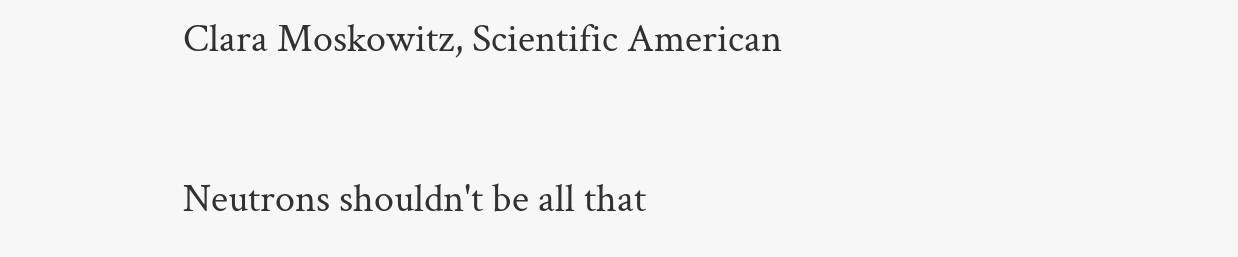Clara Moskowitz, Scientific American

Neutrons shouldn't be all that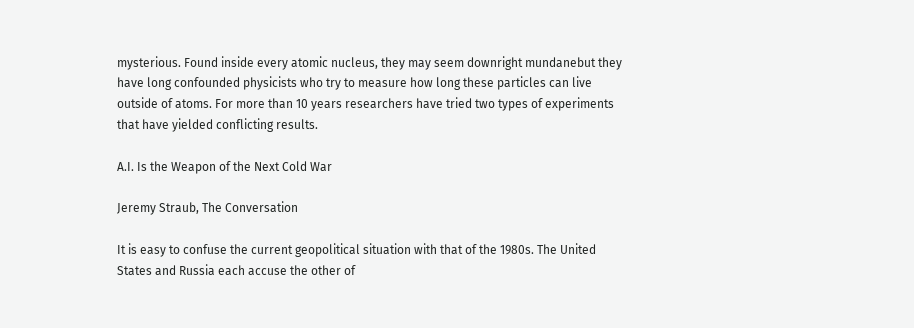mysterious. Found inside every atomic nucleus, they may seem downright mundanebut they have long confounded physicists who try to measure how long these particles can live outside of atoms. For more than 10 years researchers have tried two types of experiments that have yielded conflicting results.

A.I. Is the Weapon of the Next Cold War

Jeremy Straub, The Conversation

It is easy to confuse the current geopolitical situation with that of the 1980s. The United States and Russia each accuse the other of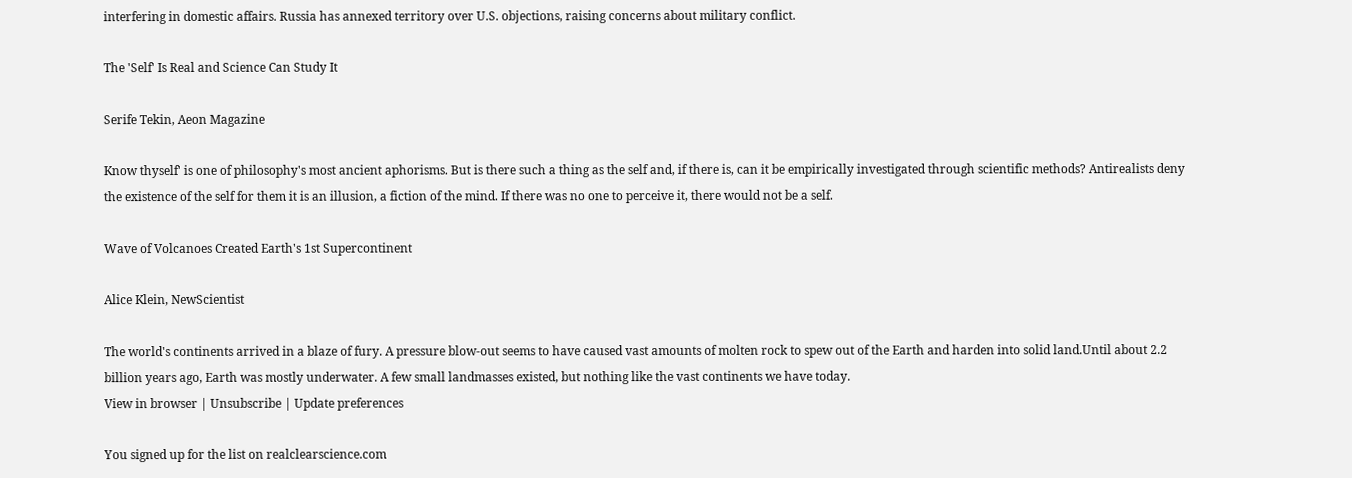interfering in domestic affairs. Russia has annexed territory over U.S. objections, raising concerns about military conflict.

The 'Self' Is Real and Science Can Study It

Serife Tekin, Aeon Magazine

Know thyself' is one of philosophy's most ancient aphorisms. But is there such a thing as the self and, if there is, can it be empirically investigated through scientific methods? Antirealists deny the existence of the self for them it is an illusion, a fiction of the mind. If there was no one to perceive it, there would not be a self.

Wave of Volcanoes Created Earth's 1st Supercontinent

Alice Klein, NewScientist

The world's continents arrived in a blaze of fury. A pressure blow-out seems to have caused vast amounts of molten rock to spew out of the Earth and harden into solid land.Until about 2.2 billion years ago, Earth was mostly underwater. A few small landmasses existed, but nothing like the vast continents we have today.
View in browser | Unsubscribe | Update preferences

You signed up for the list on realclearscience.com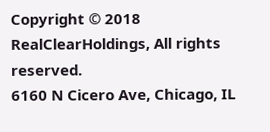Copyright © 2018 RealClearHoldings, All rights reserved.
6160 N Cicero Ave, Chicago, IL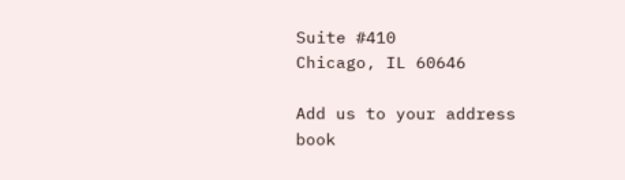Suite #410
Chicago, IL 60646

Add us to your address book